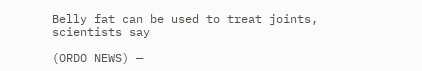Belly fat can be used to treat joints, scientists say

(ORDO NEWS) —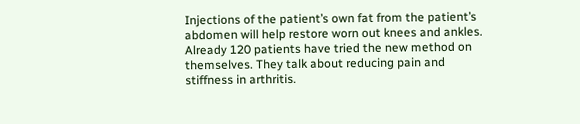Injections of the patient’s own fat from the patient’s abdomen will help restore worn out knees and ankles. Already 120 patients have tried the new method on themselves. They talk about reducing pain and stiffness in arthritis.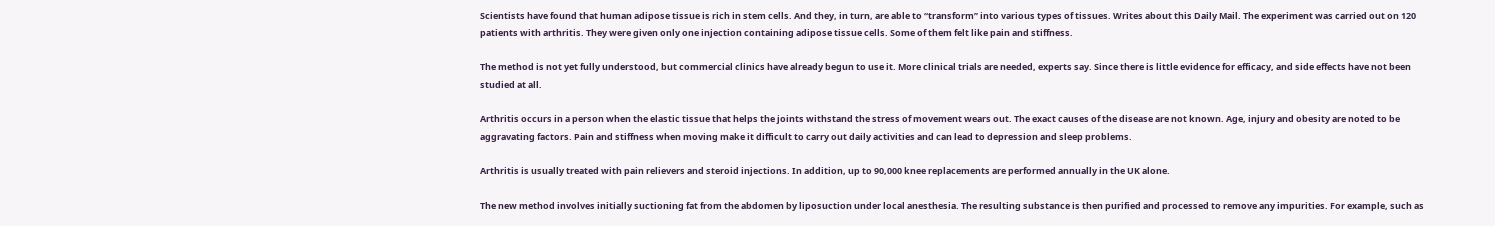Scientists have found that human adipose tissue is rich in stem cells. And they, in turn, are able to “transform” into various types of tissues. Writes about this Daily Mail. The experiment was carried out on 120 patients with arthritis. They were given only one injection containing adipose tissue cells. Some of them felt like pain and stiffness.

The method is not yet fully understood, but commercial clinics have already begun to use it. More clinical trials are needed, experts say. Since there is little evidence for efficacy, and side effects have not been studied at all.

Arthritis occurs in a person when the elastic tissue that helps the joints withstand the stress of movement wears out. The exact causes of the disease are not known. Age, injury and obesity are noted to be aggravating factors. Pain and stiffness when moving make it difficult to carry out daily activities and can lead to depression and sleep problems.

Arthritis is usually treated with pain relievers and steroid injections. In addition, up to 90,000 knee replacements are performed annually in the UK alone.

The new method involves initially suctioning fat from the abdomen by liposuction under local anesthesia. The resulting substance is then purified and processed to remove any impurities. For example, such as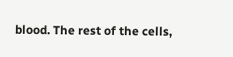blood. The rest of the cells,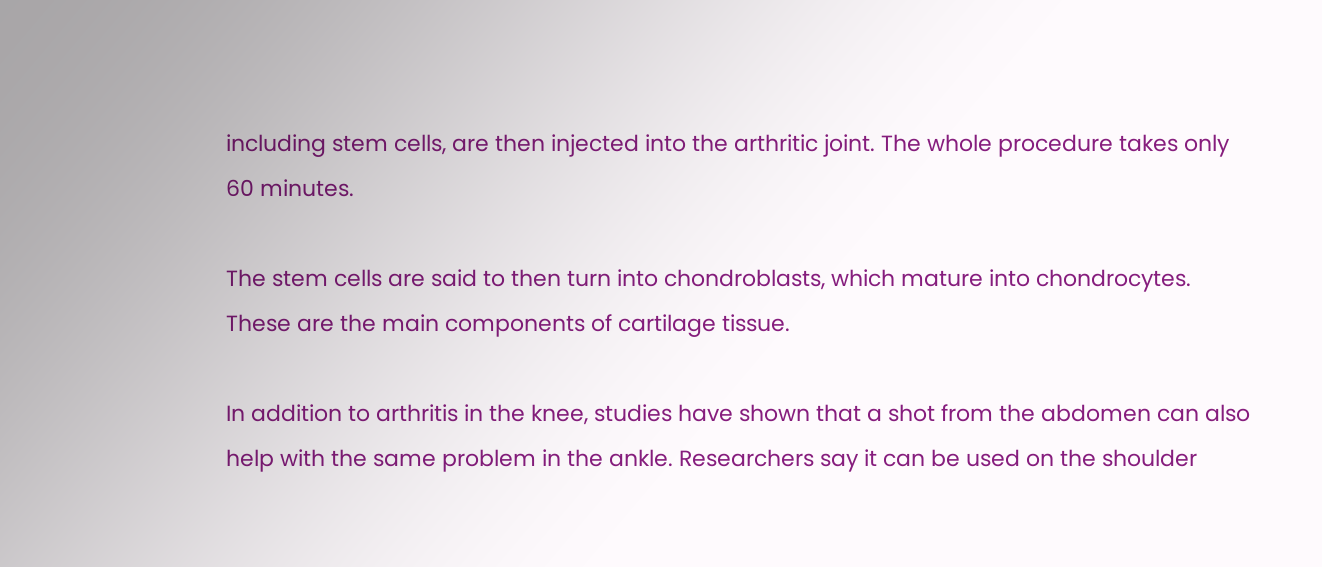including stem cells, are then injected into the arthritic joint. The whole procedure takes only 60 minutes.

The stem cells are said to then turn into chondroblasts, which mature into chondrocytes. These are the main components of cartilage tissue.

In addition to arthritis in the knee, studies have shown that a shot from the abdomen can also help with the same problem in the ankle. Researchers say it can be used on the shoulder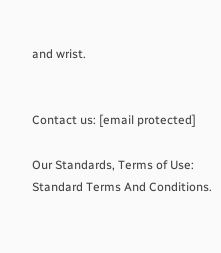and wrist.


Contact us: [email protected]

Our Standards, Terms of Use: Standard Terms And Conditions.